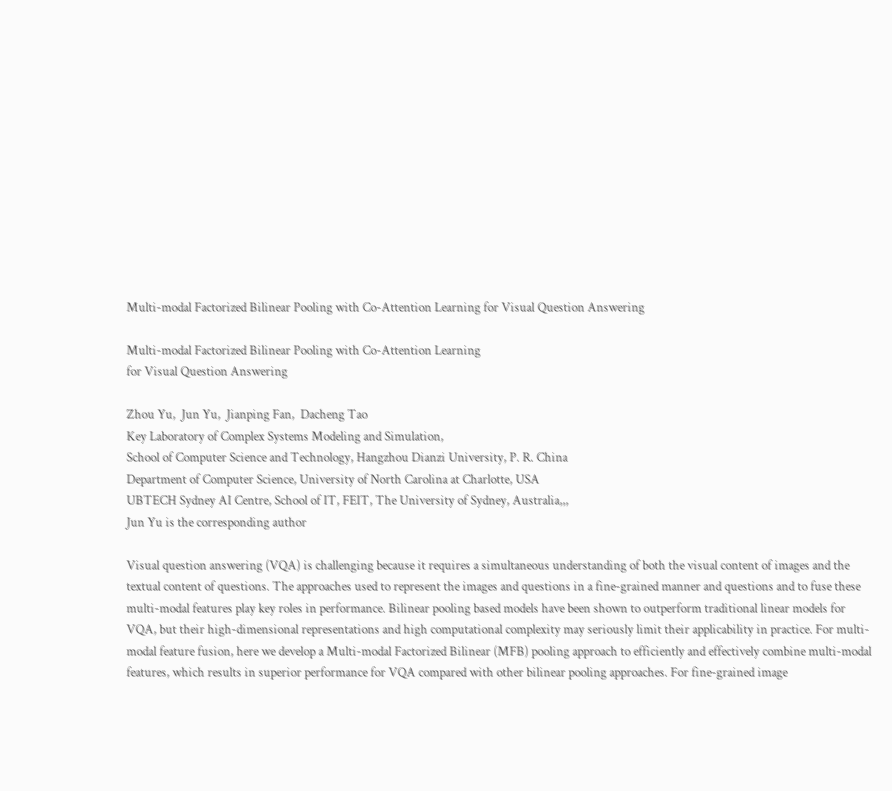Multi-modal Factorized Bilinear Pooling with Co-Attention Learning for Visual Question Answering

Multi-modal Factorized Bilinear Pooling with Co-Attention Learning
for Visual Question Answering

Zhou Yu,  Jun Yu,  Jianping Fan,  Dacheng Tao
Key Laboratory of Complex Systems Modeling and Simulation,
School of Computer Science and Technology, Hangzhou Dianzi University, P. R. China
Department of Computer Science, University of North Carolina at Charlotte, USA
UBTECH Sydney AI Centre, School of IT, FEIT, The University of Sydney, Australia,,,
Jun Yu is the corresponding author

Visual question answering (VQA) is challenging because it requires a simultaneous understanding of both the visual content of images and the textual content of questions. The approaches used to represent the images and questions in a fine-grained manner and questions and to fuse these multi-modal features play key roles in performance. Bilinear pooling based models have been shown to outperform traditional linear models for VQA, but their high-dimensional representations and high computational complexity may seriously limit their applicability in practice. For multi-modal feature fusion, here we develop a Multi-modal Factorized Bilinear (MFB) pooling approach to efficiently and effectively combine multi-modal features, which results in superior performance for VQA compared with other bilinear pooling approaches. For fine-grained image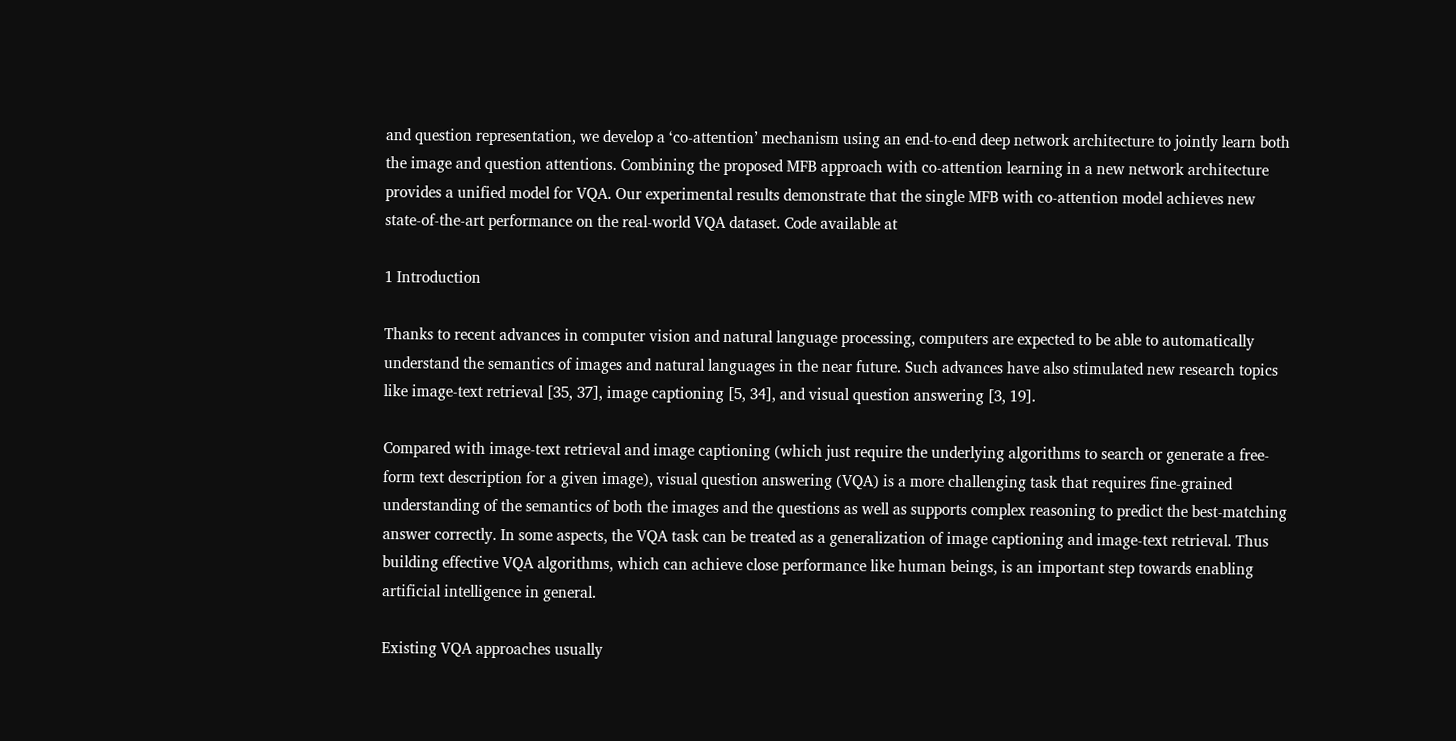and question representation, we develop a ‘co-attention’ mechanism using an end-to-end deep network architecture to jointly learn both the image and question attentions. Combining the proposed MFB approach with co-attention learning in a new network architecture provides a unified model for VQA. Our experimental results demonstrate that the single MFB with co-attention model achieves new state-of-the-art performance on the real-world VQA dataset. Code available at

1 Introduction

Thanks to recent advances in computer vision and natural language processing, computers are expected to be able to automatically understand the semantics of images and natural languages in the near future. Such advances have also stimulated new research topics like image-text retrieval [35, 37], image captioning [5, 34], and visual question answering [3, 19].

Compared with image-text retrieval and image captioning (which just require the underlying algorithms to search or generate a free-form text description for a given image), visual question answering (VQA) is a more challenging task that requires fine-grained understanding of the semantics of both the images and the questions as well as supports complex reasoning to predict the best-matching answer correctly. In some aspects, the VQA task can be treated as a generalization of image captioning and image-text retrieval. Thus building effective VQA algorithms, which can achieve close performance like human beings, is an important step towards enabling artificial intelligence in general.

Existing VQA approaches usually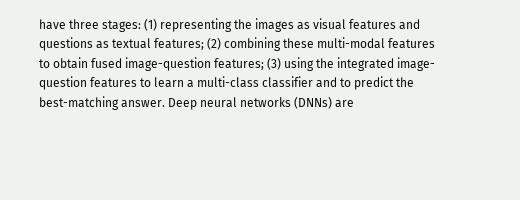have three stages: (1) representing the images as visual features and questions as textual features; (2) combining these multi-modal features to obtain fused image-question features; (3) using the integrated image-question features to learn a multi-class classifier and to predict the best-matching answer. Deep neural networks (DNNs) are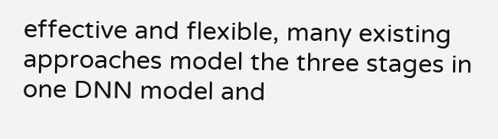effective and flexible, many existing approaches model the three stages in one DNN model and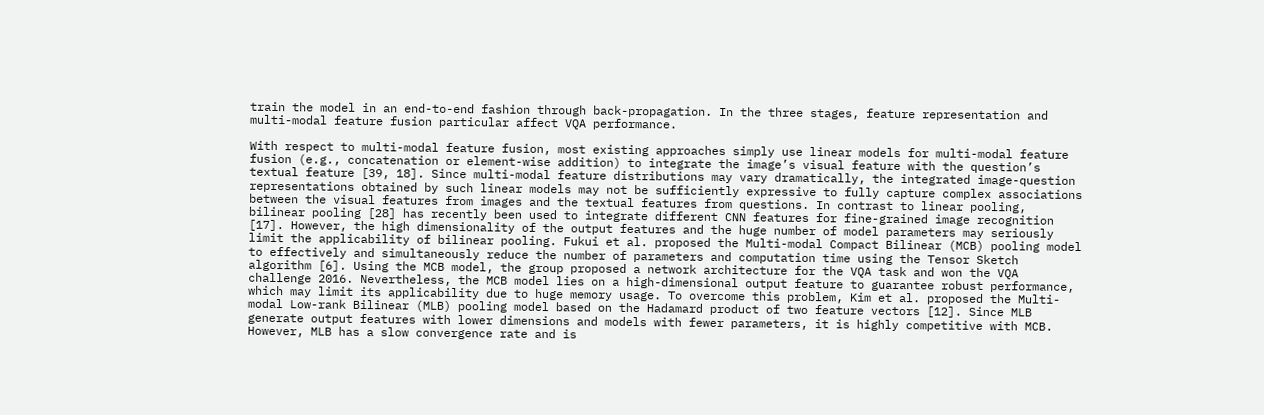train the model in an end-to-end fashion through back-propagation. In the three stages, feature representation and multi-modal feature fusion particular affect VQA performance.

With respect to multi-modal feature fusion, most existing approaches simply use linear models for multi-modal feature fusion (e.g., concatenation or element-wise addition) to integrate the image’s visual feature with the question’s textual feature [39, 18]. Since multi-modal feature distributions may vary dramatically, the integrated image-question representations obtained by such linear models may not be sufficiently expressive to fully capture complex associations between the visual features from images and the textual features from questions. In contrast to linear pooling, bilinear pooling [28] has recently been used to integrate different CNN features for fine-grained image recognition [17]. However, the high dimensionality of the output features and the huge number of model parameters may seriously limit the applicability of bilinear pooling. Fukui et al. proposed the Multi-modal Compact Bilinear (MCB) pooling model to effectively and simultaneously reduce the number of parameters and computation time using the Tensor Sketch algorithm [6]. Using the MCB model, the group proposed a network architecture for the VQA task and won the VQA challenge 2016. Nevertheless, the MCB model lies on a high-dimensional output feature to guarantee robust performance, which may limit its applicability due to huge memory usage. To overcome this problem, Kim et al. proposed the Multi-modal Low-rank Bilinear (MLB) pooling model based on the Hadamard product of two feature vectors [12]. Since MLB generate output features with lower dimensions and models with fewer parameters, it is highly competitive with MCB. However, MLB has a slow convergence rate and is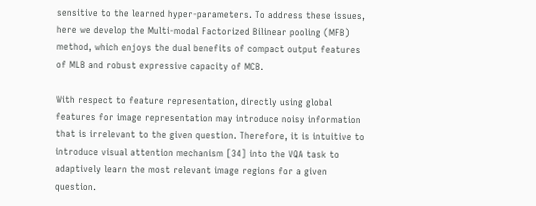sensitive to the learned hyper-parameters. To address these issues, here we develop the Multi-modal Factorized Bilinear pooling (MFB) method, which enjoys the dual benefits of compact output features of MLB and robust expressive capacity of MCB.

With respect to feature representation, directly using global features for image representation may introduce noisy information that is irrelevant to the given question. Therefore, it is intuitive to introduce visual attention mechanism [34] into the VQA task to adaptively learn the most relevant image regions for a given question.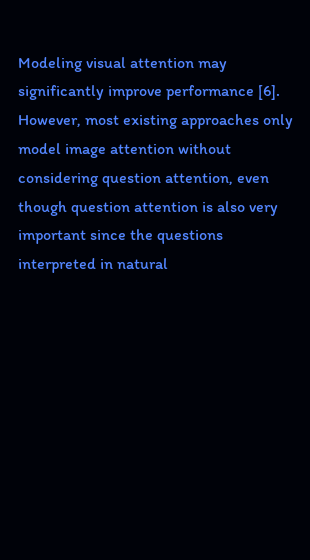Modeling visual attention may significantly improve performance [6]. However, most existing approaches only model image attention without considering question attention, even though question attention is also very important since the questions interpreted in natural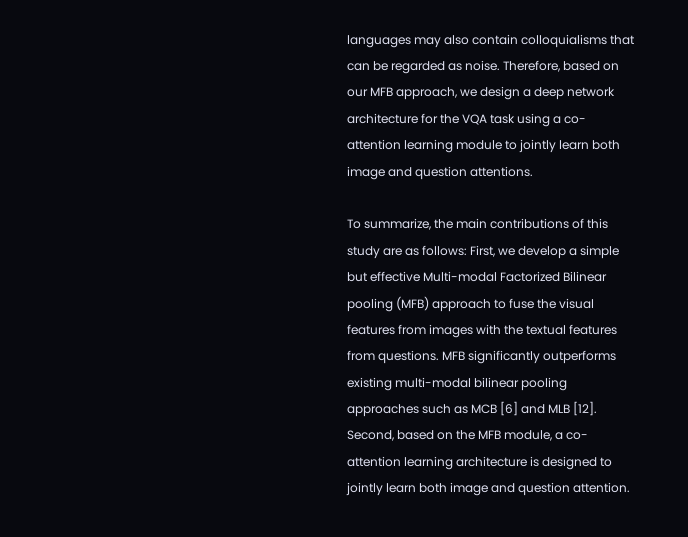languages may also contain colloquialisms that can be regarded as noise. Therefore, based on our MFB approach, we design a deep network architecture for the VQA task using a co-attention learning module to jointly learn both image and question attentions.

To summarize, the main contributions of this study are as follows: First, we develop a simple but effective Multi-modal Factorized Bilinear pooling (MFB) approach to fuse the visual features from images with the textual features from questions. MFB significantly outperforms existing multi-modal bilinear pooling approaches such as MCB [6] and MLB [12]. Second, based on the MFB module, a co-attention learning architecture is designed to jointly learn both image and question attention.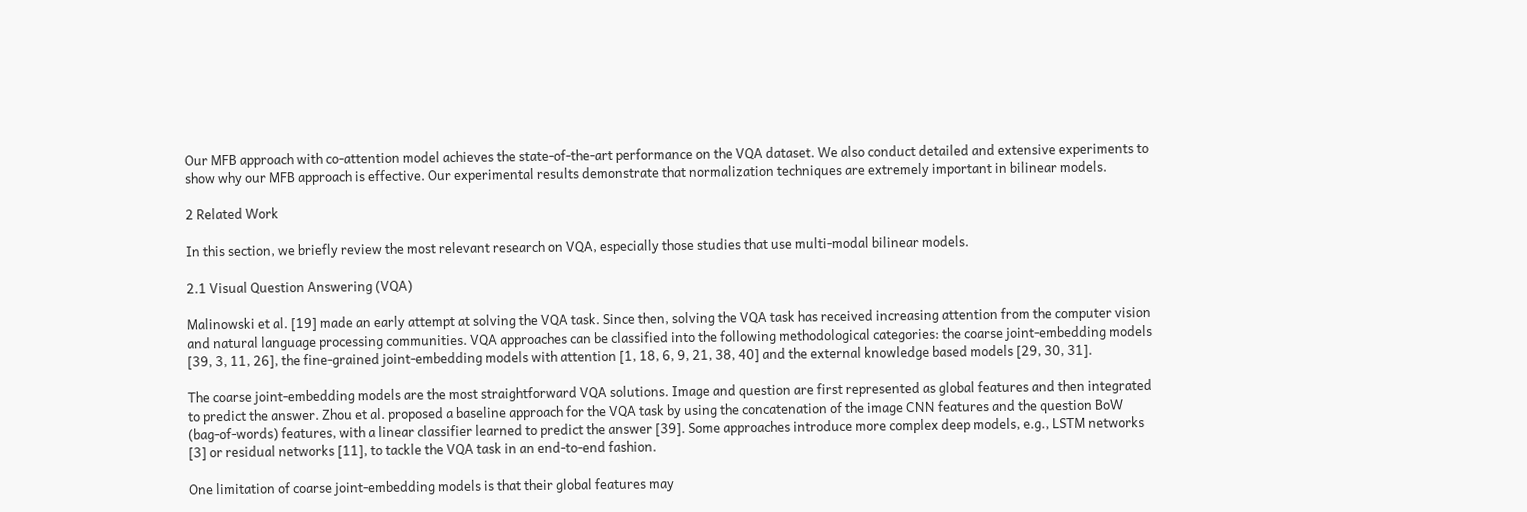Our MFB approach with co-attention model achieves the state-of-the-art performance on the VQA dataset. We also conduct detailed and extensive experiments to show why our MFB approach is effective. Our experimental results demonstrate that normalization techniques are extremely important in bilinear models.

2 Related Work

In this section, we briefly review the most relevant research on VQA, especially those studies that use multi-modal bilinear models.

2.1 Visual Question Answering (VQA)

Malinowski et al. [19] made an early attempt at solving the VQA task. Since then, solving the VQA task has received increasing attention from the computer vision and natural language processing communities. VQA approaches can be classified into the following methodological categories: the coarse joint-embedding models [39, 3, 11, 26], the fine-grained joint-embedding models with attention [1, 18, 6, 9, 21, 38, 40] and the external knowledge based models [29, 30, 31].

The coarse joint-embedding models are the most straightforward VQA solutions. Image and question are first represented as global features and then integrated to predict the answer. Zhou et al. proposed a baseline approach for the VQA task by using the concatenation of the image CNN features and the question BoW (bag-of-words) features, with a linear classifier learned to predict the answer [39]. Some approaches introduce more complex deep models, e.g., LSTM networks [3] or residual networks [11], to tackle the VQA task in an end-to-end fashion.

One limitation of coarse joint-embedding models is that their global features may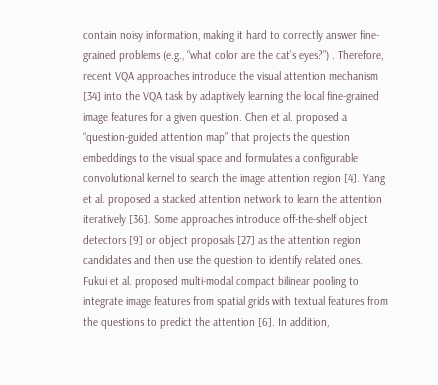contain noisy information, making it hard to correctly answer fine-grained problems (e.g., “what color are the cat’s eyes?”) . Therefore, recent VQA approaches introduce the visual attention mechanism [34] into the VQA task by adaptively learning the local fine-grained image features for a given question. Chen et al. proposed a “question-guided attention map” that projects the question embeddings to the visual space and formulates a configurable convolutional kernel to search the image attention region [4]. Yang et al. proposed a stacked attention network to learn the attention iteratively [36]. Some approaches introduce off-the-shelf object detectors [9] or object proposals [27] as the attention region candidates and then use the question to identify related ones. Fukui et al. proposed multi-modal compact bilinear pooling to integrate image features from spatial grids with textual features from the questions to predict the attention [6]. In addition,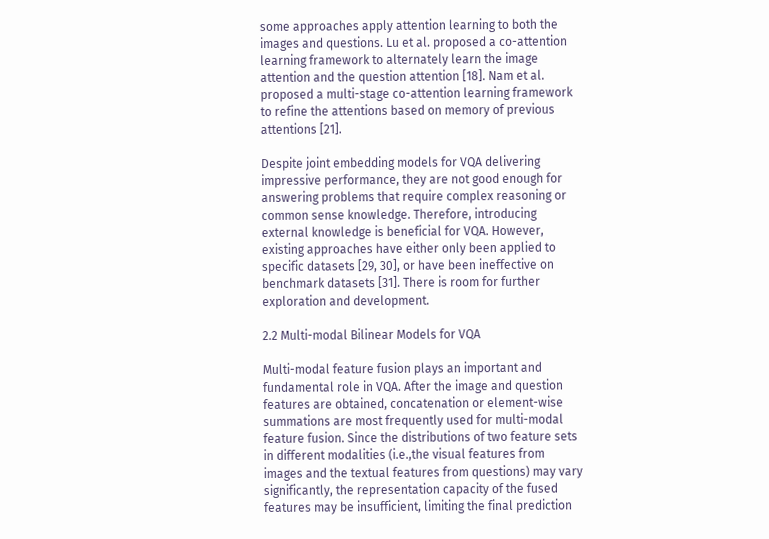some approaches apply attention learning to both the images and questions. Lu et al. proposed a co-attention learning framework to alternately learn the image attention and the question attention [18]. Nam et al. proposed a multi-stage co-attention learning framework to refine the attentions based on memory of previous attentions [21].

Despite joint embedding models for VQA delivering impressive performance, they are not good enough for answering problems that require complex reasoning or common sense knowledge. Therefore, introducing external knowledge is beneficial for VQA. However, existing approaches have either only been applied to specific datasets [29, 30], or have been ineffective on benchmark datasets [31]. There is room for further exploration and development.

2.2 Multi-modal Bilinear Models for VQA

Multi-modal feature fusion plays an important and fundamental role in VQA. After the image and question features are obtained, concatenation or element-wise summations are most frequently used for multi-modal feature fusion. Since the distributions of two feature sets in different modalities (i.e.,the visual features from images and the textual features from questions) may vary significantly, the representation capacity of the fused features may be insufficient, limiting the final prediction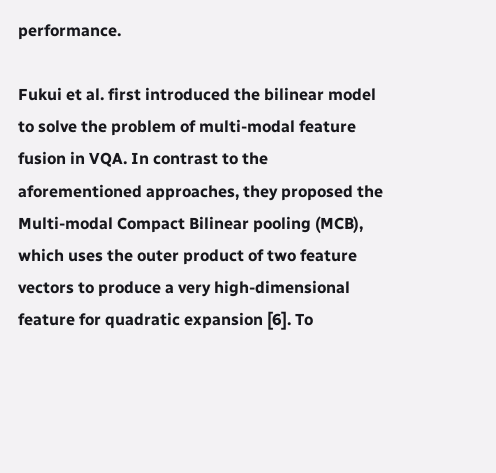performance.

Fukui et al. first introduced the bilinear model to solve the problem of multi-modal feature fusion in VQA. In contrast to the aforementioned approaches, they proposed the Multi-modal Compact Bilinear pooling (MCB), which uses the outer product of two feature vectors to produce a very high-dimensional feature for quadratic expansion [6]. To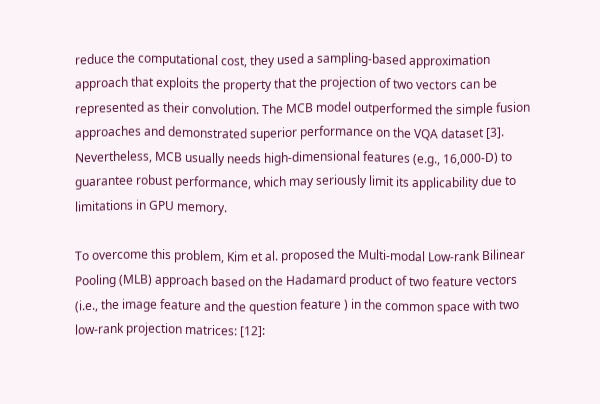reduce the computational cost, they used a sampling-based approximation approach that exploits the property that the projection of two vectors can be represented as their convolution. The MCB model outperformed the simple fusion approaches and demonstrated superior performance on the VQA dataset [3]. Nevertheless, MCB usually needs high-dimensional features (e.g., 16,000-D) to guarantee robust performance, which may seriously limit its applicability due to limitations in GPU memory.

To overcome this problem, Kim et al. proposed the Multi-modal Low-rank Bilinear Pooling (MLB) approach based on the Hadamard product of two feature vectors (i.e., the image feature and the question feature ) in the common space with two low-rank projection matrices: [12]: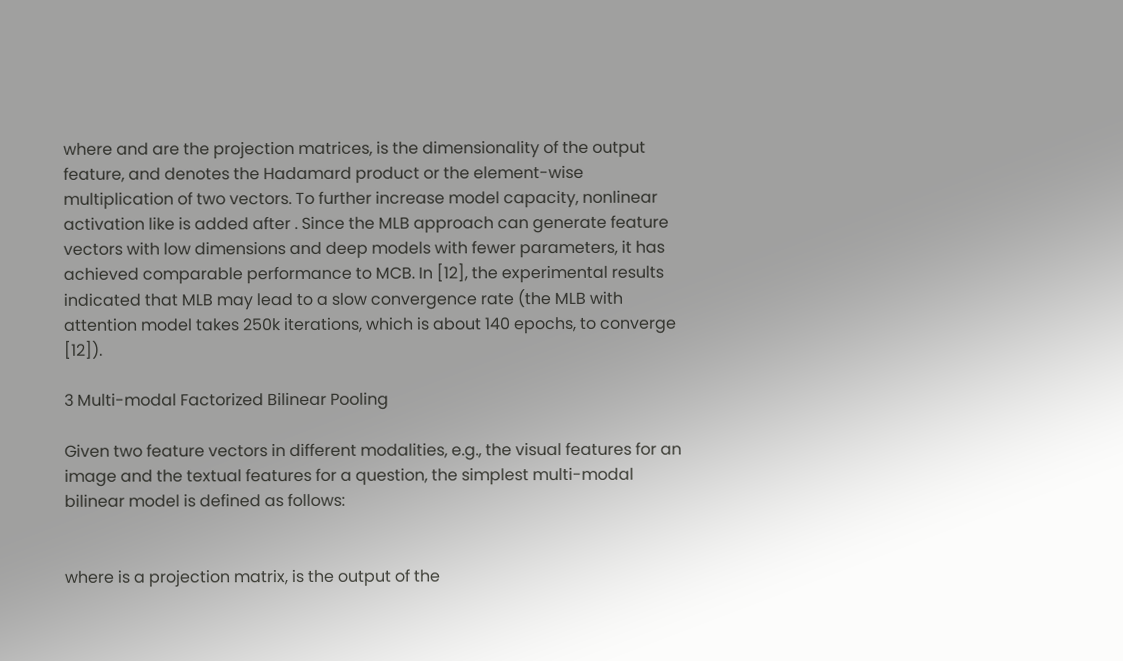where and are the projection matrices, is the dimensionality of the output feature, and denotes the Hadamard product or the element-wise multiplication of two vectors. To further increase model capacity, nonlinear activation like is added after . Since the MLB approach can generate feature vectors with low dimensions and deep models with fewer parameters, it has achieved comparable performance to MCB. In [12], the experimental results indicated that MLB may lead to a slow convergence rate (the MLB with attention model takes 250k iterations, which is about 140 epochs, to converge [12]).

3 Multi-modal Factorized Bilinear Pooling

Given two feature vectors in different modalities, e.g., the visual features for an image and the textual features for a question, the simplest multi-modal bilinear model is defined as follows:


where is a projection matrix, is the output of the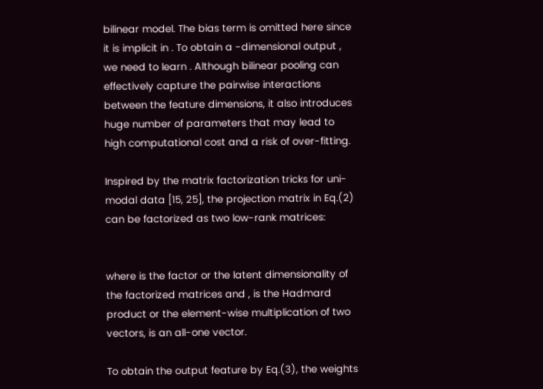bilinear model. The bias term is omitted here since it is implicit in . To obtain a -dimensional output , we need to learn . Although bilinear pooling can effectively capture the pairwise interactions between the feature dimensions, it also introduces huge number of parameters that may lead to high computational cost and a risk of over-fitting.

Inspired by the matrix factorization tricks for uni-modal data [15, 25], the projection matrix in Eq.(2) can be factorized as two low-rank matrices:


where is the factor or the latent dimensionality of the factorized matrices and , is the Hadmard product or the element-wise multiplication of two vectors, is an all-one vector.

To obtain the output feature by Eq.(3), the weights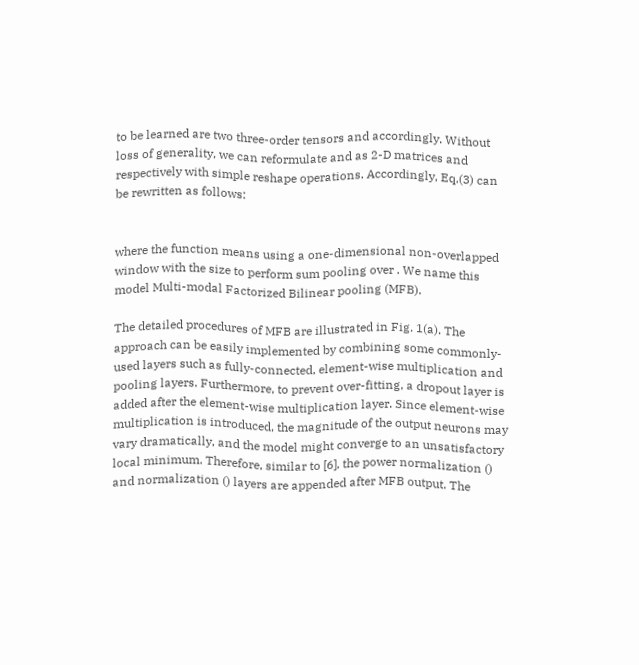to be learned are two three-order tensors and accordingly. Without loss of generality, we can reformulate and as 2-D matrices and respectively with simple reshape operations. Accordingly, Eq.(3) can be rewritten as follows:


where the function means using a one-dimensional non-overlapped window with the size to perform sum pooling over . We name this model Multi-modal Factorized Bilinear pooling (MFB).

The detailed procedures of MFB are illustrated in Fig. 1(a). The approach can be easily implemented by combining some commonly-used layers such as fully-connected, element-wise multiplication and pooling layers. Furthermore, to prevent over-fitting, a dropout layer is added after the element-wise multiplication layer. Since element-wise multiplication is introduced, the magnitude of the output neurons may vary dramatically, and the model might converge to an unsatisfactory local minimum. Therefore, similar to [6], the power normalization () and normalization () layers are appended after MFB output. The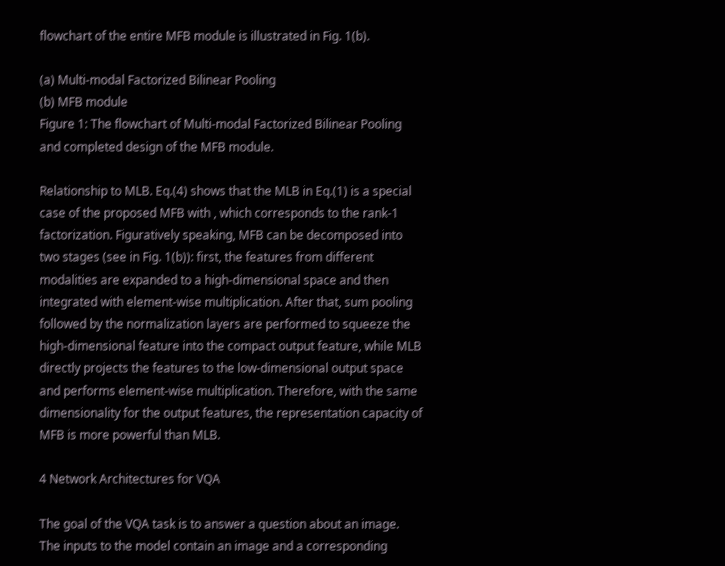flowchart of the entire MFB module is illustrated in Fig. 1(b).

(a) Multi-modal Factorized Bilinear Pooling
(b) MFB module
Figure 1: The flowchart of Multi-modal Factorized Bilinear Pooling and completed design of the MFB module.

Relationship to MLB. Eq.(4) shows that the MLB in Eq.(1) is a special case of the proposed MFB with , which corresponds to the rank-1 factorization. Figuratively speaking, MFB can be decomposed into two stages (see in Fig. 1(b)): first, the features from different modalities are expanded to a high-dimensional space and then integrated with element-wise multiplication. After that, sum pooling followed by the normalization layers are performed to squeeze the high-dimensional feature into the compact output feature, while MLB directly projects the features to the low-dimensional output space and performs element-wise multiplication. Therefore, with the same dimensionality for the output features, the representation capacity of MFB is more powerful than MLB.

4 Network Architectures for VQA

The goal of the VQA task is to answer a question about an image. The inputs to the model contain an image and a corresponding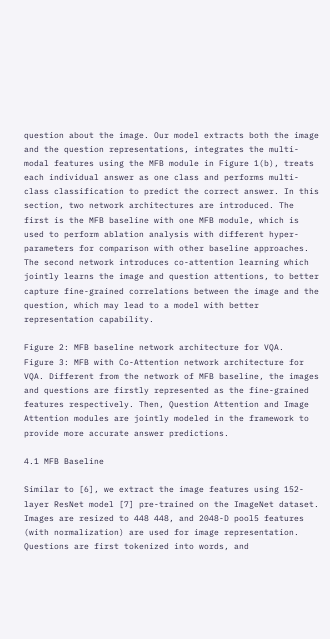question about the image. Our model extracts both the image and the question representations, integrates the multi-modal features using the MFB module in Figure 1(b), treats each individual answer as one class and performs multi-class classification to predict the correct answer. In this section, two network architectures are introduced. The first is the MFB baseline with one MFB module, which is used to perform ablation analysis with different hyper-parameters for comparison with other baseline approaches. The second network introduces co-attention learning which jointly learns the image and question attentions, to better capture fine-grained correlations between the image and the question, which may lead to a model with better representation capability.

Figure 2: MFB baseline network architecture for VQA.
Figure 3: MFB with Co-Attention network architecture for VQA. Different from the network of MFB baseline, the images and questions are firstly represented as the fine-grained features respectively. Then, Question Attention and Image Attention modules are jointly modeled in the framework to provide more accurate answer predictions.

4.1 MFB Baseline

Similar to [6], we extract the image features using 152-layer ResNet model [7] pre-trained on the ImageNet dataset. Images are resized to 448 448, and 2048-D pool5 features (with normalization) are used for image representation. Questions are first tokenized into words, and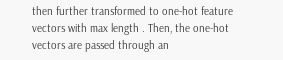then further transformed to one-hot feature vectors with max length . Then, the one-hot vectors are passed through an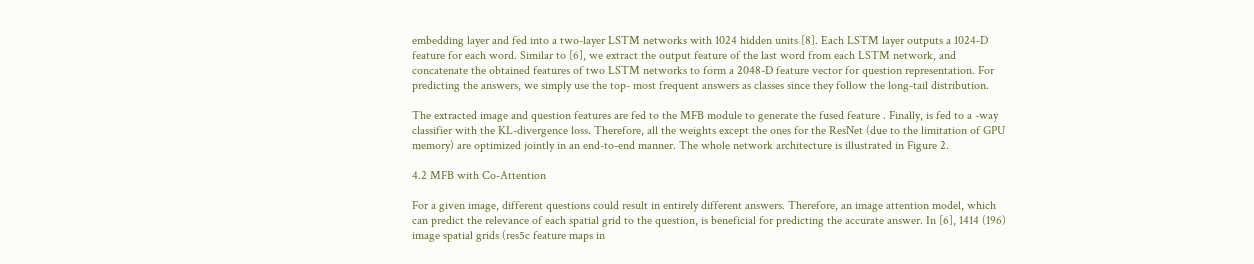embedding layer and fed into a two-layer LSTM networks with 1024 hidden units [8]. Each LSTM layer outputs a 1024-D feature for each word. Similar to [6], we extract the output feature of the last word from each LSTM network, and concatenate the obtained features of two LSTM networks to form a 2048-D feature vector for question representation. For predicting the answers, we simply use the top- most frequent answers as classes since they follow the long-tail distribution.

The extracted image and question features are fed to the MFB module to generate the fused feature . Finally, is fed to a -way classifier with the KL-divergence loss. Therefore, all the weights except the ones for the ResNet (due to the limitation of GPU memory) are optimized jointly in an end-to-end manner. The whole network architecture is illustrated in Figure 2.

4.2 MFB with Co-Attention

For a given image, different questions could result in entirely different answers. Therefore, an image attention model, which can predict the relevance of each spatial grid to the question, is beneficial for predicting the accurate answer. In [6], 1414 (196) image spatial grids (res5c feature maps in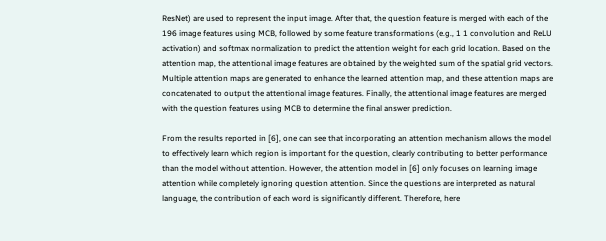ResNet) are used to represent the input image. After that, the question feature is merged with each of the 196 image features using MCB, followed by some feature transformations (e.g., 1 1 convolution and ReLU activation) and softmax normalization to predict the attention weight for each grid location. Based on the attention map, the attentional image features are obtained by the weighted sum of the spatial grid vectors. Multiple attention maps are generated to enhance the learned attention map, and these attention maps are concatenated to output the attentional image features. Finally, the attentional image features are merged with the question features using MCB to determine the final answer prediction.

From the results reported in [6], one can see that incorporating an attention mechanism allows the model to effectively learn which region is important for the question, clearly contributing to better performance than the model without attention. However, the attention model in [6] only focuses on learning image attention while completely ignoring question attention. Since the questions are interpreted as natural language, the contribution of each word is significantly different. Therefore, here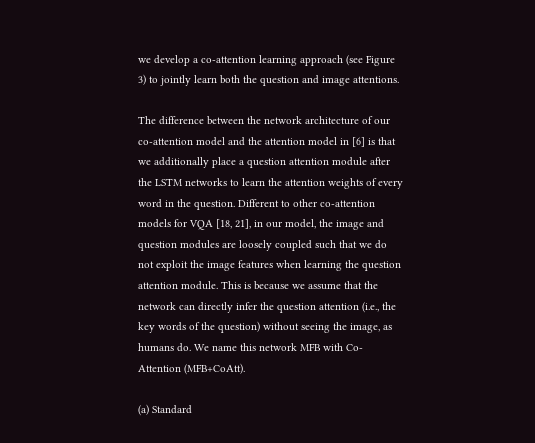we develop a co-attention learning approach (see Figure 3) to jointly learn both the question and image attentions.

The difference between the network architecture of our co-attention model and the attention model in [6] is that we additionally place a question attention module after the LSTM networks to learn the attention weights of every word in the question. Different to other co-attention models for VQA [18, 21], in our model, the image and question modules are loosely coupled such that we do not exploit the image features when learning the question attention module. This is because we assume that the network can directly infer the question attention (i.e., the key words of the question) without seeing the image, as humans do. We name this network MFB with Co-Attention (MFB+CoAtt).

(a) Standard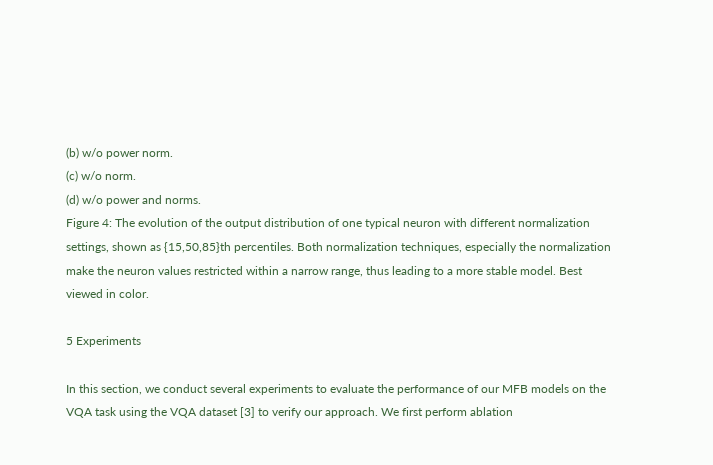(b) w/o power norm.
(c) w/o norm.
(d) w/o power and norms.
Figure 4: The evolution of the output distribution of one typical neuron with different normalization settings, shown as {15,50,85}th percentiles. Both normalization techniques, especially the normalization make the neuron values restricted within a narrow range, thus leading to a more stable model. Best viewed in color.

5 Experiments

In this section, we conduct several experiments to evaluate the performance of our MFB models on the VQA task using the VQA dataset [3] to verify our approach. We first perform ablation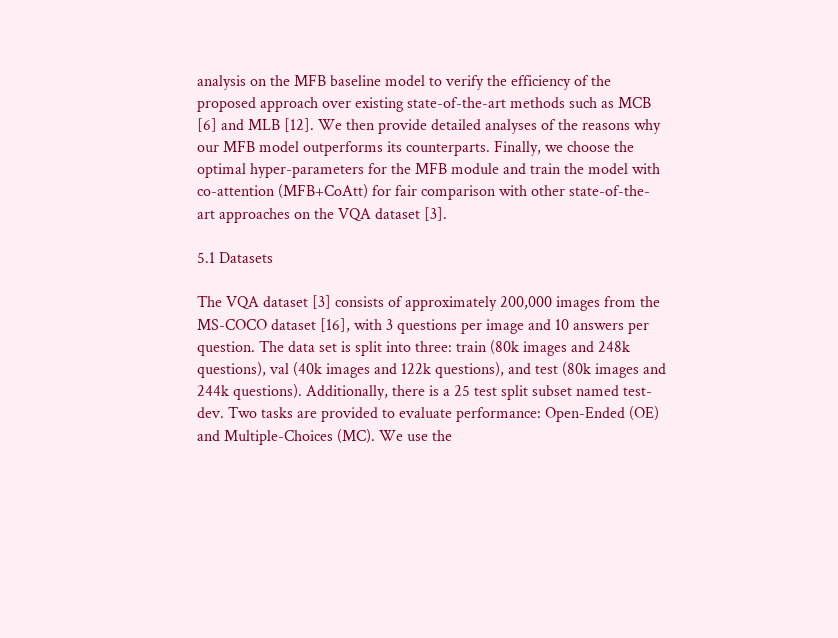analysis on the MFB baseline model to verify the efficiency of the proposed approach over existing state-of-the-art methods such as MCB [6] and MLB [12]. We then provide detailed analyses of the reasons why our MFB model outperforms its counterparts. Finally, we choose the optimal hyper-parameters for the MFB module and train the model with co-attention (MFB+CoAtt) for fair comparison with other state-of-the-art approaches on the VQA dataset [3].

5.1 Datasets

The VQA dataset [3] consists of approximately 200,000 images from the MS-COCO dataset [16], with 3 questions per image and 10 answers per question. The data set is split into three: train (80k images and 248k questions), val (40k images and 122k questions), and test (80k images and 244k questions). Additionally, there is a 25 test split subset named test-dev. Two tasks are provided to evaluate performance: Open-Ended (OE) and Multiple-Choices (MC). We use the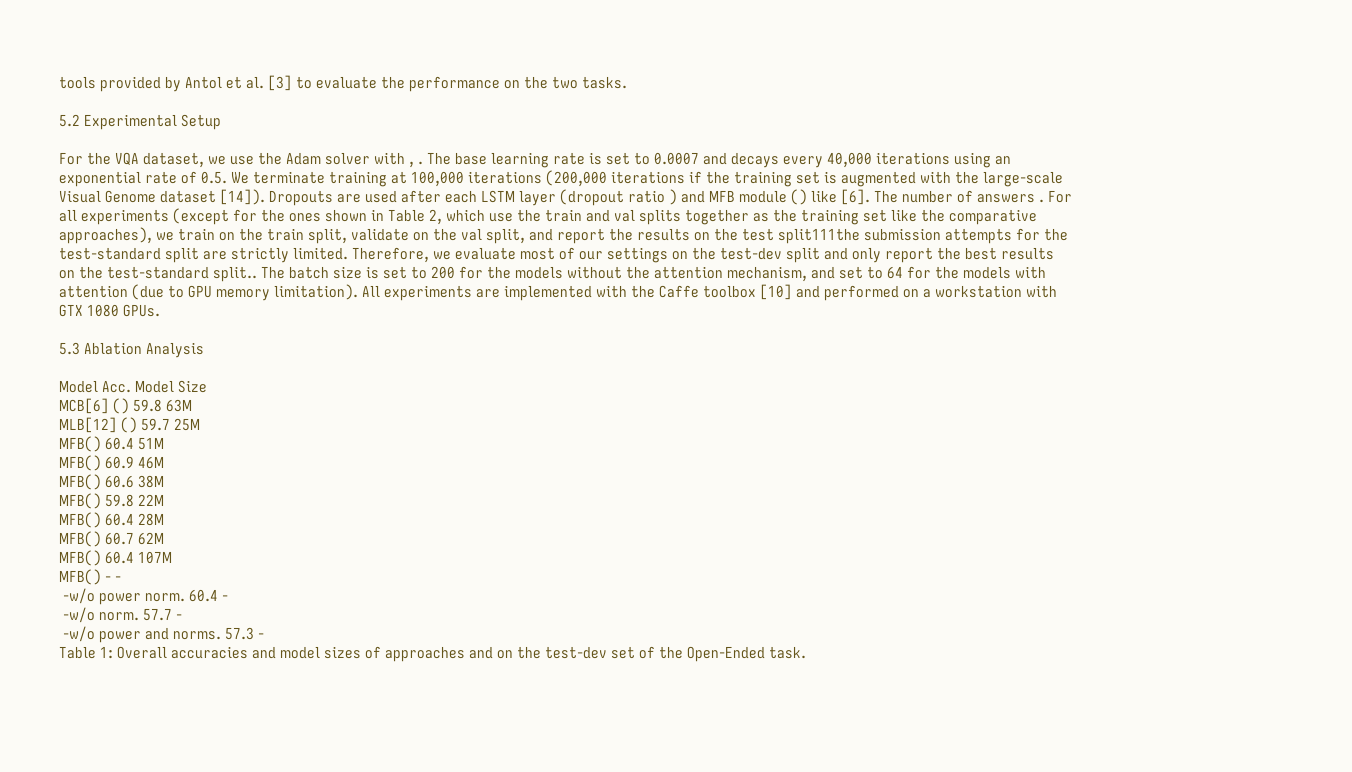tools provided by Antol et al. [3] to evaluate the performance on the two tasks.

5.2 Experimental Setup

For the VQA dataset, we use the Adam solver with , . The base learning rate is set to 0.0007 and decays every 40,000 iterations using an exponential rate of 0.5. We terminate training at 100,000 iterations (200,000 iterations if the training set is augmented with the large-scale Visual Genome dataset [14]). Dropouts are used after each LSTM layer (dropout ratio ) and MFB module () like [6]. The number of answers . For all experiments (except for the ones shown in Table 2, which use the train and val splits together as the training set like the comparative approaches), we train on the train split, validate on the val split, and report the results on the test split111the submission attempts for the test-standard split are strictly limited. Therefore, we evaluate most of our settings on the test-dev split and only report the best results on the test-standard split.. The batch size is set to 200 for the models without the attention mechanism, and set to 64 for the models with attention (due to GPU memory limitation). All experiments are implemented with the Caffe toolbox [10] and performed on a workstation with GTX 1080 GPUs.

5.3 Ablation Analysis

Model Acc. Model Size
MCB[6] () 59.8 63M
MLB[12] () 59.7 25M
MFB() 60.4 51M
MFB() 60.9 46M
MFB() 60.6 38M
MFB() 59.8 22M
MFB() 60.4 28M
MFB() 60.7 62M
MFB() 60.4 107M
MFB() - -
 -w/o power norm. 60.4 -
 -w/o norm. 57.7 -
 -w/o power and norms. 57.3 -
Table 1: Overall accuracies and model sizes of approaches and on the test-dev set of the Open-Ended task.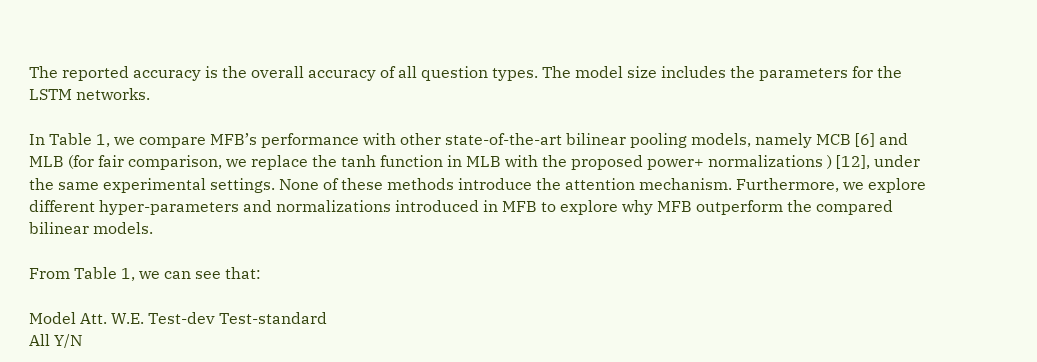The reported accuracy is the overall accuracy of all question types. The model size includes the parameters for the LSTM networks.

In Table 1, we compare MFB’s performance with other state-of-the-art bilinear pooling models, namely MCB [6] and MLB (for fair comparison, we replace the tanh function in MLB with the proposed power+ normalizations ) [12], under the same experimental settings. None of these methods introduce the attention mechanism. Furthermore, we explore different hyper-parameters and normalizations introduced in MFB to explore why MFB outperform the compared bilinear models.

From Table 1, we can see that:

Model Att. W.E. Test-dev Test-standard
All Y/N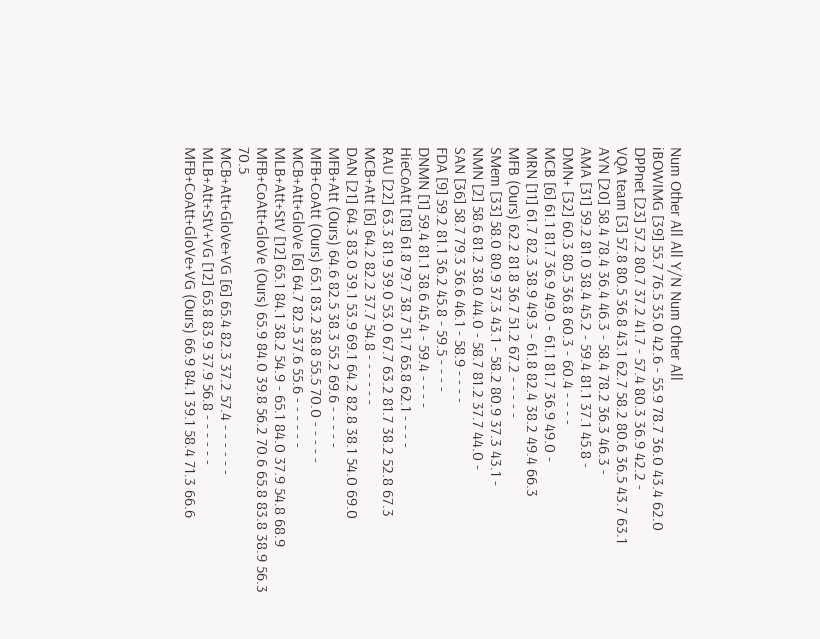Num Other All All Y/N Num Other All
iBOWIMG [39] 55.7 76.5 35.0 42.6 - 55.9 78.7 36.0 43.4 62.0
DPPnet [23] 57.2 80.7 37.2 41.7 - 57.4 80.3 36.9 42.2 -
VQA team [3] 57.8 80.5 36.8 43.1 62.7 58.2 80.6 36.5 43.7 63.1
AYN [20] 58.4 78.4 36.4 46.3 - 58.4 78.2 36.3 46.3 -
AMA [31] 59.2 81.0 38.4 45.2 - 59.4 81.1 37.1 45.8 -
DMN+ [32] 60.3 80.5 36.8 60.3 - 60.4 - - - -
MCB [6] 61.1 81.7 36.9 49.0 - 61.1 81.7 36.9 49.0 -
MRN [11] 61.7 82.3 38.9 49.3 - 61.8 82.4 38.2 49.4 66.3
MFB (Ours) 62.2 81.8 36.7 51.2 67.2 - - - - -
SMem [33] 58.0 80.9 37.3 43.1 - 58.2 80.9 37.3 43.1 -
NMN [2] 58.6 81.2 38.0 44.0 - 58.7 81.2 37.7 44.0 -
SAN [36] 58.7 79.3 36.6 46.1 - 58.9 - - - -
FDA [9] 59.2 81.1 36.2 45.8 - 59.5 - - - -
DNMN [1] 59.4 81.1 38.6 45.4 - 59.4 - - - -
HieCoAtt [18] 61.8 79.7 38.7 51.7 65.8 62.1 - - - -
RAU [22] 63.3 81.9 39.0 53.0 67.7 63.2 81.7 38.2 52.8 67.3
MCB+Att [6] 64.2 82.2 37.7 54.8 - - - - - -
DAN [21] 64.3 83.0 39.1 53.9 69.1 64.2 82.8 38.1 54.0 69.0
MFB+Att (Ours) 64.6 82.5 38.3 55.2 69.6 - - - - -
MFB+CoAtt (Ours) 65.1 83.2 38.8 55.5 70.0 - - - - -
MCB+Att+GloVe [6] 64.7 82.5 37.6 55.6 - - - - - -
MLB+Att+StV [12] 65.1 84.1 38.2 54.9 - 65.1 84.0 37.9 54.8 68.9
MFB+CoAtt+GloVe (Ours) 65.9 84.0 39.8 56.2 70.6 65.8 83.8 38.9 56.3 70.5
MCB+Att+GloVe+VG [6] 65.4 82.3 37.2 57.4 - - - - - -
MLB+Att+StV+VG [12] 65.8 83.9 37.9 56.8 - - - - - -
MFB+CoAtt+GloVe+VG (Ours) 66.9 84.1 39.1 58.4 71.3 66.6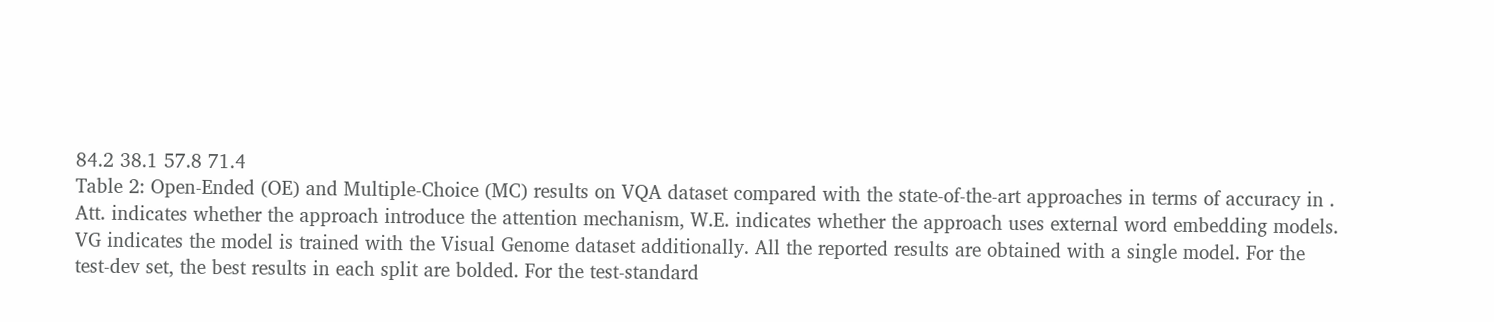84.2 38.1 57.8 71.4
Table 2: Open-Ended (OE) and Multiple-Choice (MC) results on VQA dataset compared with the state-of-the-art approaches in terms of accuracy in . Att. indicates whether the approach introduce the attention mechanism, W.E. indicates whether the approach uses external word embedding models. VG indicates the model is trained with the Visual Genome dataset additionally. All the reported results are obtained with a single model. For the test-dev set, the best results in each split are bolded. For the test-standard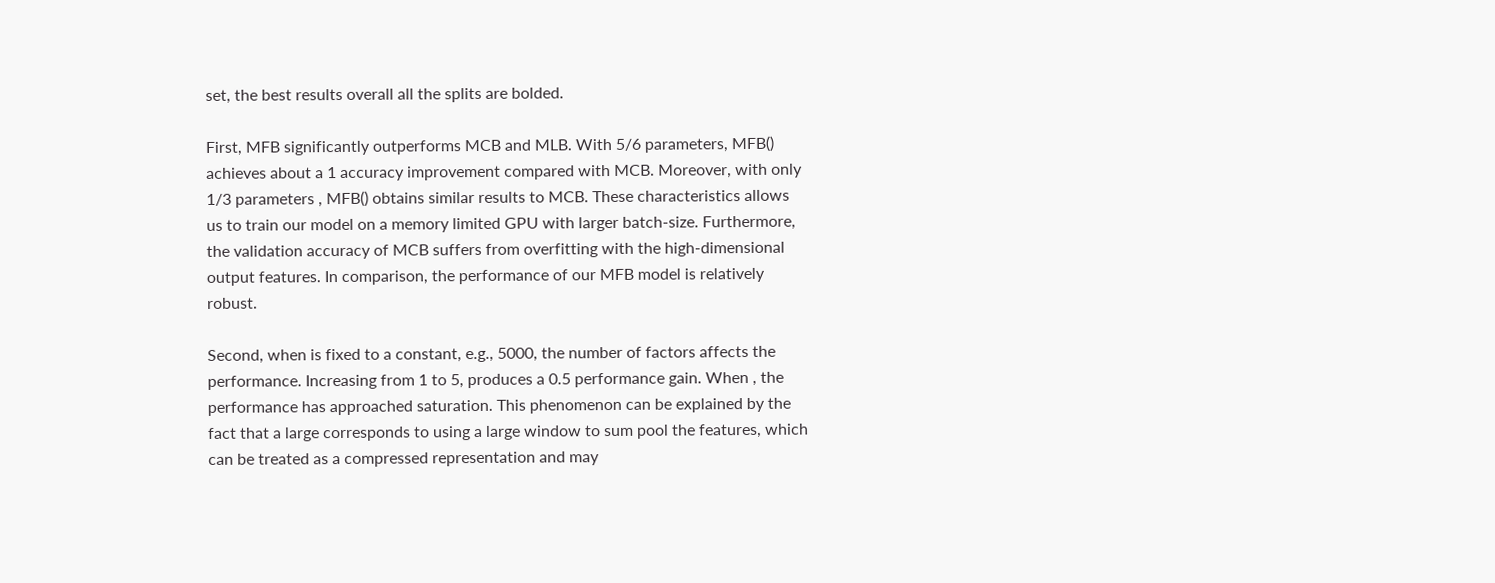set, the best results overall all the splits are bolded.

First, MFB significantly outperforms MCB and MLB. With 5/6 parameters, MFB() achieves about a 1 accuracy improvement compared with MCB. Moreover, with only 1/3 parameters , MFB() obtains similar results to MCB. These characteristics allows us to train our model on a memory limited GPU with larger batch-size. Furthermore, the validation accuracy of MCB suffers from overfitting with the high-dimensional output features. In comparison, the performance of our MFB model is relatively robust.

Second, when is fixed to a constant, e.g., 5000, the number of factors affects the performance. Increasing from 1 to 5, produces a 0.5 performance gain. When , the performance has approached saturation. This phenomenon can be explained by the fact that a large corresponds to using a large window to sum pool the features, which can be treated as a compressed representation and may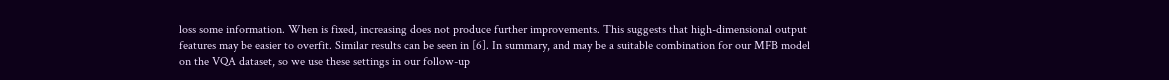loss some information. When is fixed, increasing does not produce further improvements. This suggests that high-dimensional output features may be easier to overfit. Similar results can be seen in [6]. In summary, and may be a suitable combination for our MFB model on the VQA dataset, so we use these settings in our follow-up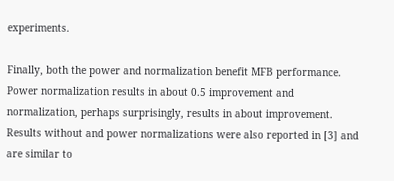experiments.

Finally, both the power and normalization benefit MFB performance. Power normalization results in about 0.5 improvement and normalization, perhaps surprisingly, results in about improvement. Results without and power normalizations were also reported in [3] and are similar to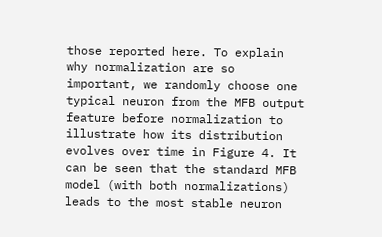those reported here. To explain why normalization are so important, we randomly choose one typical neuron from the MFB output feature before normalization to illustrate how its distribution evolves over time in Figure 4. It can be seen that the standard MFB model (with both normalizations) leads to the most stable neuron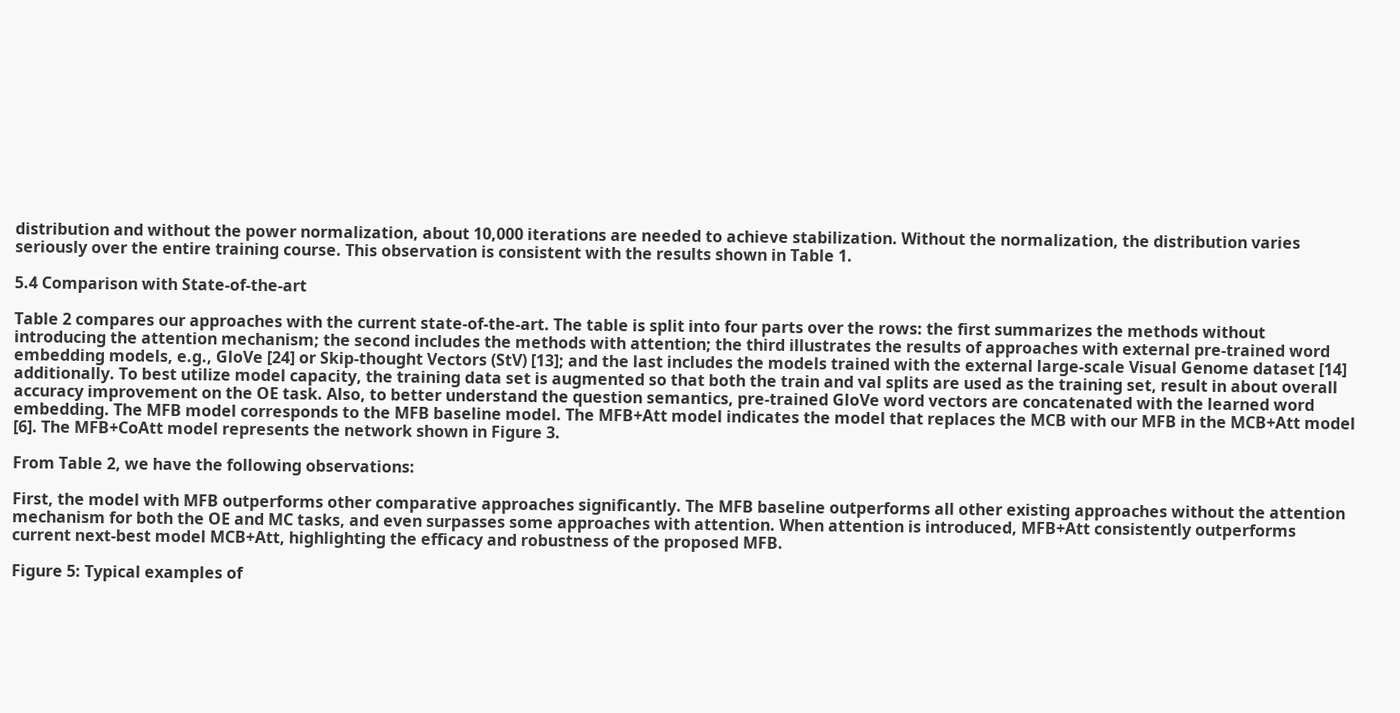distribution and without the power normalization, about 10,000 iterations are needed to achieve stabilization. Without the normalization, the distribution varies seriously over the entire training course. This observation is consistent with the results shown in Table 1.

5.4 Comparison with State-of-the-art

Table 2 compares our approaches with the current state-of-the-art. The table is split into four parts over the rows: the first summarizes the methods without introducing the attention mechanism; the second includes the methods with attention; the third illustrates the results of approaches with external pre-trained word embedding models, e.g., GloVe [24] or Skip-thought Vectors (StV) [13]; and the last includes the models trained with the external large-scale Visual Genome dataset [14] additionally. To best utilize model capacity, the training data set is augmented so that both the train and val splits are used as the training set, result in about overall accuracy improvement on the OE task. Also, to better understand the question semantics, pre-trained GloVe word vectors are concatenated with the learned word embedding. The MFB model corresponds to the MFB baseline model. The MFB+Att model indicates the model that replaces the MCB with our MFB in the MCB+Att model [6]. The MFB+CoAtt model represents the network shown in Figure 3.

From Table 2, we have the following observations:

First, the model with MFB outperforms other comparative approaches significantly. The MFB baseline outperforms all other existing approaches without the attention mechanism for both the OE and MC tasks, and even surpasses some approaches with attention. When attention is introduced, MFB+Att consistently outperforms current next-best model MCB+Att, highlighting the efficacy and robustness of the proposed MFB.

Figure 5: Typical examples of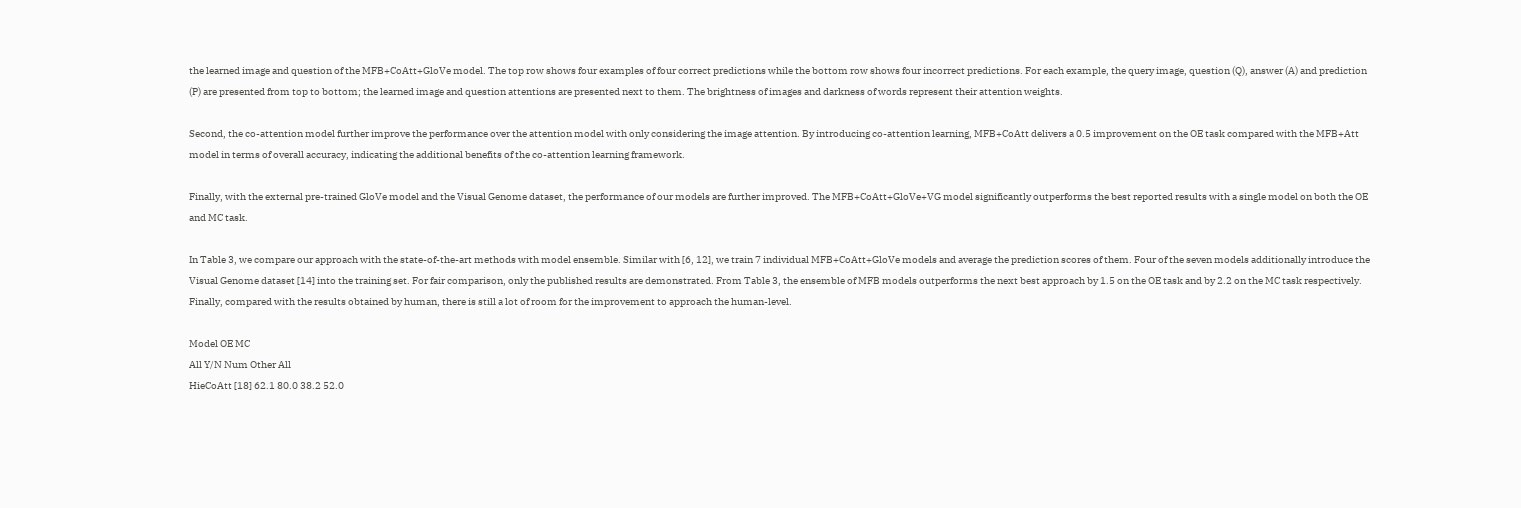the learned image and question of the MFB+CoAtt+GloVe model. The top row shows four examples of four correct predictions while the bottom row shows four incorrect predictions. For each example, the query image, question (Q), answer (A) and prediction (P) are presented from top to bottom; the learned image and question attentions are presented next to them. The brightness of images and darkness of words represent their attention weights.

Second, the co-attention model further improve the performance over the attention model with only considering the image attention. By introducing co-attention learning, MFB+CoAtt delivers a 0.5 improvement on the OE task compared with the MFB+Att model in terms of overall accuracy, indicating the additional benefits of the co-attention learning framework.

Finally, with the external pre-trained GloVe model and the Visual Genome dataset, the performance of our models are further improved. The MFB+CoAtt+GloVe+VG model significantly outperforms the best reported results with a single model on both the OE and MC task.

In Table 3, we compare our approach with the state-of-the-art methods with model ensemble. Similar with [6, 12], we train 7 individual MFB+CoAtt+GloVe models and average the prediction scores of them. Four of the seven models additionally introduce the Visual Genome dataset [14] into the training set. For fair comparison, only the published results are demonstrated. From Table 3, the ensemble of MFB models outperforms the next best approach by 1.5 on the OE task and by 2.2 on the MC task respectively. Finally, compared with the results obtained by human, there is still a lot of room for the improvement to approach the human-level.

Model OE MC
All Y/N Num Other All
HieCoAtt [18] 62.1 80.0 38.2 52.0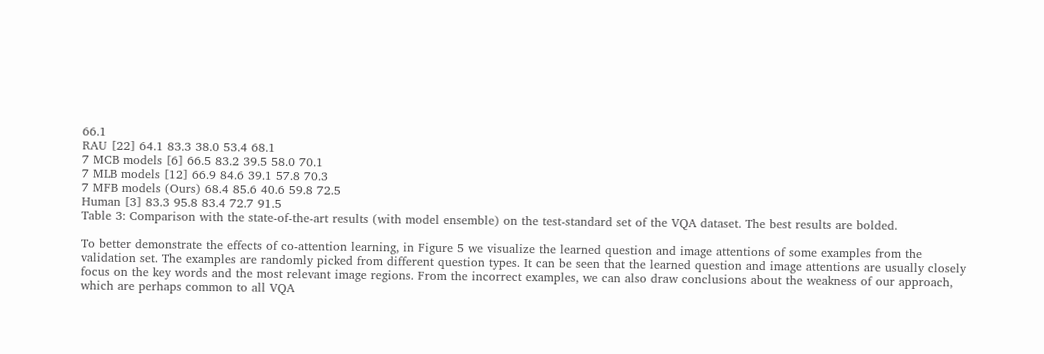66.1
RAU [22] 64.1 83.3 38.0 53.4 68.1
7 MCB models [6] 66.5 83.2 39.5 58.0 70.1
7 MLB models [12] 66.9 84.6 39.1 57.8 70.3
7 MFB models (Ours) 68.4 85.6 40.6 59.8 72.5
Human [3] 83.3 95.8 83.4 72.7 91.5
Table 3: Comparison with the state-of-the-art results (with model ensemble) on the test-standard set of the VQA dataset. The best results are bolded.

To better demonstrate the effects of co-attention learning, in Figure 5 we visualize the learned question and image attentions of some examples from the validation set. The examples are randomly picked from different question types. It can be seen that the learned question and image attentions are usually closely focus on the key words and the most relevant image regions. From the incorrect examples, we can also draw conclusions about the weakness of our approach, which are perhaps common to all VQA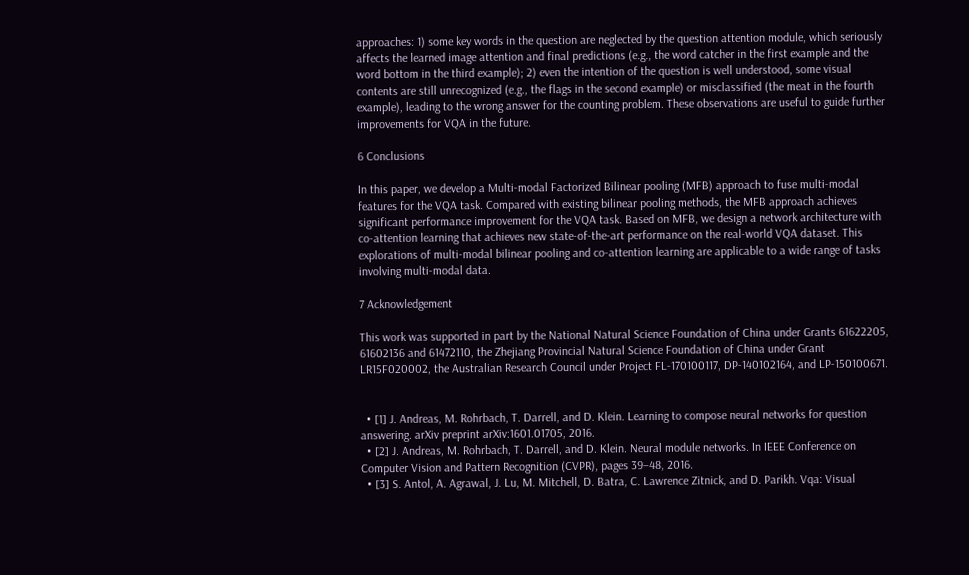approaches: 1) some key words in the question are neglected by the question attention module, which seriously affects the learned image attention and final predictions (e.g., the word catcher in the first example and the word bottom in the third example); 2) even the intention of the question is well understood, some visual contents are still unrecognized (e.g., the flags in the second example) or misclassified (the meat in the fourth example), leading to the wrong answer for the counting problem. These observations are useful to guide further improvements for VQA in the future.

6 Conclusions

In this paper, we develop a Multi-modal Factorized Bilinear pooling (MFB) approach to fuse multi-modal features for the VQA task. Compared with existing bilinear pooling methods, the MFB approach achieves significant performance improvement for the VQA task. Based on MFB, we design a network architecture with co-attention learning that achieves new state-of-the-art performance on the real-world VQA dataset. This explorations of multi-modal bilinear pooling and co-attention learning are applicable to a wide range of tasks involving multi-modal data.

7 Acknowledgement

This work was supported in part by the National Natural Science Foundation of China under Grants 61622205, 61602136 and 61472110, the Zhejiang Provincial Natural Science Foundation of China under Grant LR15F020002, the Australian Research Council under Project FL-170100117, DP-140102164, and LP-150100671.


  • [1] J. Andreas, M. Rohrbach, T. Darrell, and D. Klein. Learning to compose neural networks for question answering. arXiv preprint arXiv:1601.01705, 2016.
  • [2] J. Andreas, M. Rohrbach, T. Darrell, and D. Klein. Neural module networks. In IEEE Conference on Computer Vision and Pattern Recognition (CVPR), pages 39–48, 2016.
  • [3] S. Antol, A. Agrawal, J. Lu, M. Mitchell, D. Batra, C. Lawrence Zitnick, and D. Parikh. Vqa: Visual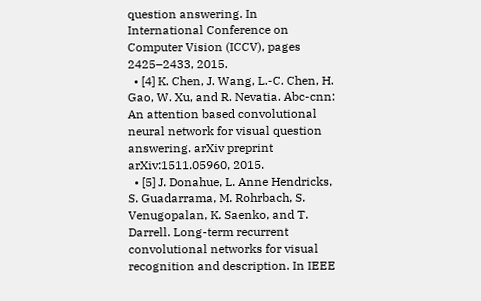question answering. In International Conference on Computer Vision (ICCV), pages 2425–2433, 2015.
  • [4] K. Chen, J. Wang, L.-C. Chen, H. Gao, W. Xu, and R. Nevatia. Abc-cnn: An attention based convolutional neural network for visual question answering. arXiv preprint arXiv:1511.05960, 2015.
  • [5] J. Donahue, L. Anne Hendricks, S. Guadarrama, M. Rohrbach, S. Venugopalan, K. Saenko, and T. Darrell. Long-term recurrent convolutional networks for visual recognition and description. In IEEE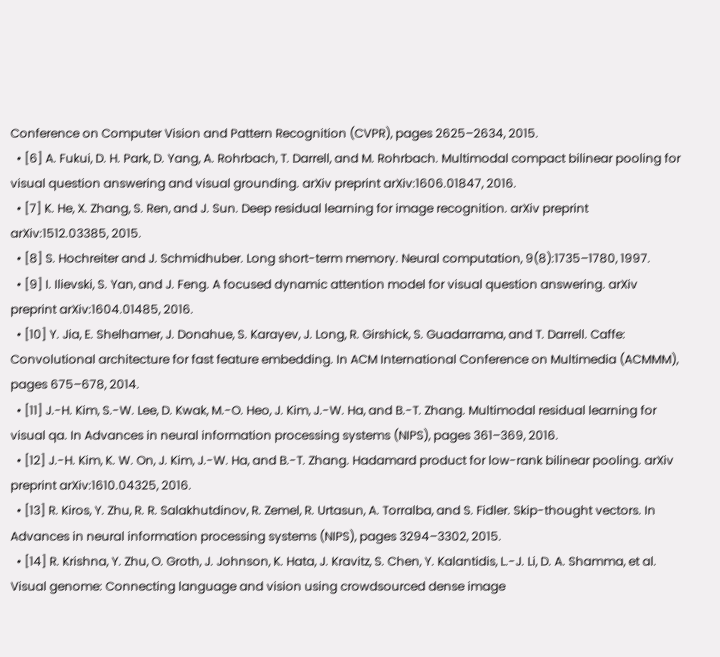Conference on Computer Vision and Pattern Recognition (CVPR), pages 2625–2634, 2015.
  • [6] A. Fukui, D. H. Park, D. Yang, A. Rohrbach, T. Darrell, and M. Rohrbach. Multimodal compact bilinear pooling for visual question answering and visual grounding. arXiv preprint arXiv:1606.01847, 2016.
  • [7] K. He, X. Zhang, S. Ren, and J. Sun. Deep residual learning for image recognition. arXiv preprint arXiv:1512.03385, 2015.
  • [8] S. Hochreiter and J. Schmidhuber. Long short-term memory. Neural computation, 9(8):1735–1780, 1997.
  • [9] I. Ilievski, S. Yan, and J. Feng. A focused dynamic attention model for visual question answering. arXiv preprint arXiv:1604.01485, 2016.
  • [10] Y. Jia, E. Shelhamer, J. Donahue, S. Karayev, J. Long, R. Girshick, S. Guadarrama, and T. Darrell. Caffe: Convolutional architecture for fast feature embedding. In ACM International Conference on Multimedia (ACMMM), pages 675–678, 2014.
  • [11] J.-H. Kim, S.-W. Lee, D. Kwak, M.-O. Heo, J. Kim, J.-W. Ha, and B.-T. Zhang. Multimodal residual learning for visual qa. In Advances in neural information processing systems (NIPS), pages 361–369, 2016.
  • [12] J.-H. Kim, K. W. On, J. Kim, J.-W. Ha, and B.-T. Zhang. Hadamard product for low-rank bilinear pooling. arXiv preprint arXiv:1610.04325, 2016.
  • [13] R. Kiros, Y. Zhu, R. R. Salakhutdinov, R. Zemel, R. Urtasun, A. Torralba, and S. Fidler. Skip-thought vectors. In Advances in neural information processing systems (NIPS), pages 3294–3302, 2015.
  • [14] R. Krishna, Y. Zhu, O. Groth, J. Johnson, K. Hata, J. Kravitz, S. Chen, Y. Kalantidis, L.-J. Li, D. A. Shamma, et al. Visual genome: Connecting language and vision using crowdsourced dense image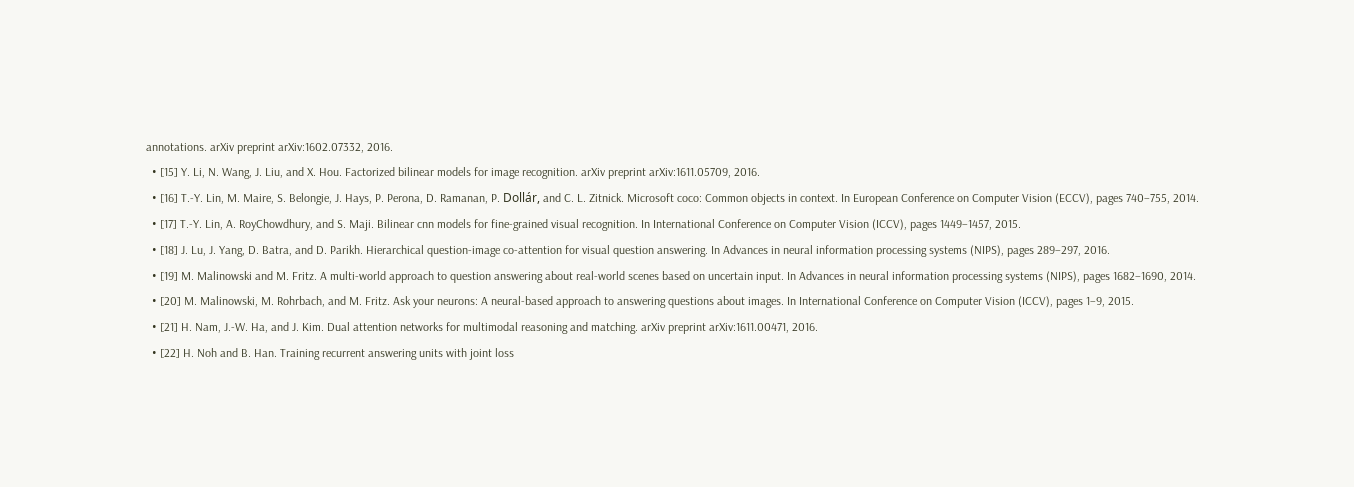annotations. arXiv preprint arXiv:1602.07332, 2016.
  • [15] Y. Li, N. Wang, J. Liu, and X. Hou. Factorized bilinear models for image recognition. arXiv preprint arXiv:1611.05709, 2016.
  • [16] T.-Y. Lin, M. Maire, S. Belongie, J. Hays, P. Perona, D. Ramanan, P. Dollár, and C. L. Zitnick. Microsoft coco: Common objects in context. In European Conference on Computer Vision (ECCV), pages 740–755, 2014.
  • [17] T.-Y. Lin, A. RoyChowdhury, and S. Maji. Bilinear cnn models for fine-grained visual recognition. In International Conference on Computer Vision (ICCV), pages 1449–1457, 2015.
  • [18] J. Lu, J. Yang, D. Batra, and D. Parikh. Hierarchical question-image co-attention for visual question answering. In Advances in neural information processing systems (NIPS), pages 289–297, 2016.
  • [19] M. Malinowski and M. Fritz. A multi-world approach to question answering about real-world scenes based on uncertain input. In Advances in neural information processing systems (NIPS), pages 1682–1690, 2014.
  • [20] M. Malinowski, M. Rohrbach, and M. Fritz. Ask your neurons: A neural-based approach to answering questions about images. In International Conference on Computer Vision (ICCV), pages 1–9, 2015.
  • [21] H. Nam, J.-W. Ha, and J. Kim. Dual attention networks for multimodal reasoning and matching. arXiv preprint arXiv:1611.00471, 2016.
  • [22] H. Noh and B. Han. Training recurrent answering units with joint loss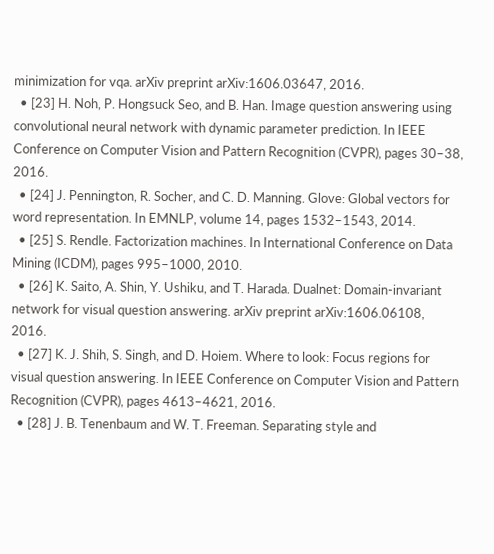minimization for vqa. arXiv preprint arXiv:1606.03647, 2016.
  • [23] H. Noh, P. Hongsuck Seo, and B. Han. Image question answering using convolutional neural network with dynamic parameter prediction. In IEEE Conference on Computer Vision and Pattern Recognition (CVPR), pages 30–38, 2016.
  • [24] J. Pennington, R. Socher, and C. D. Manning. Glove: Global vectors for word representation. In EMNLP, volume 14, pages 1532–1543, 2014.
  • [25] S. Rendle. Factorization machines. In International Conference on Data Mining (ICDM), pages 995–1000, 2010.
  • [26] K. Saito, A. Shin, Y. Ushiku, and T. Harada. Dualnet: Domain-invariant network for visual question answering. arXiv preprint arXiv:1606.06108, 2016.
  • [27] K. J. Shih, S. Singh, and D. Hoiem. Where to look: Focus regions for visual question answering. In IEEE Conference on Computer Vision and Pattern Recognition (CVPR), pages 4613–4621, 2016.
  • [28] J. B. Tenenbaum and W. T. Freeman. Separating style and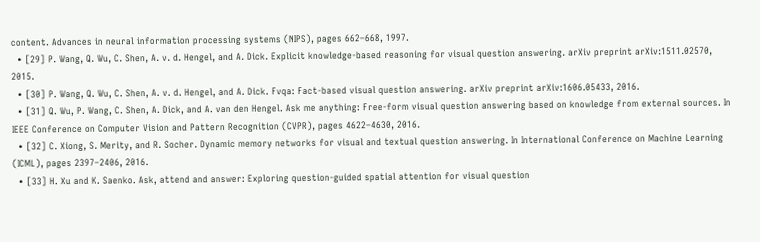content. Advances in neural information processing systems (NIPS), pages 662–668, 1997.
  • [29] P. Wang, Q. Wu, C. Shen, A. v. d. Hengel, and A. Dick. Explicit knowledge-based reasoning for visual question answering. arXiv preprint arXiv:1511.02570, 2015.
  • [30] P. Wang, Q. Wu, C. Shen, A. v. d. Hengel, and A. Dick. Fvqa: Fact-based visual question answering. arXiv preprint arXiv:1606.05433, 2016.
  • [31] Q. Wu, P. Wang, C. Shen, A. Dick, and A. van den Hengel. Ask me anything: Free-form visual question answering based on knowledge from external sources. In IEEE Conference on Computer Vision and Pattern Recognition (CVPR), pages 4622–4630, 2016.
  • [32] C. Xiong, S. Merity, and R. Socher. Dynamic memory networks for visual and textual question answering. In International Conference on Machine Learning (ICML), pages 2397–2406, 2016.
  • [33] H. Xu and K. Saenko. Ask, attend and answer: Exploring question-guided spatial attention for visual question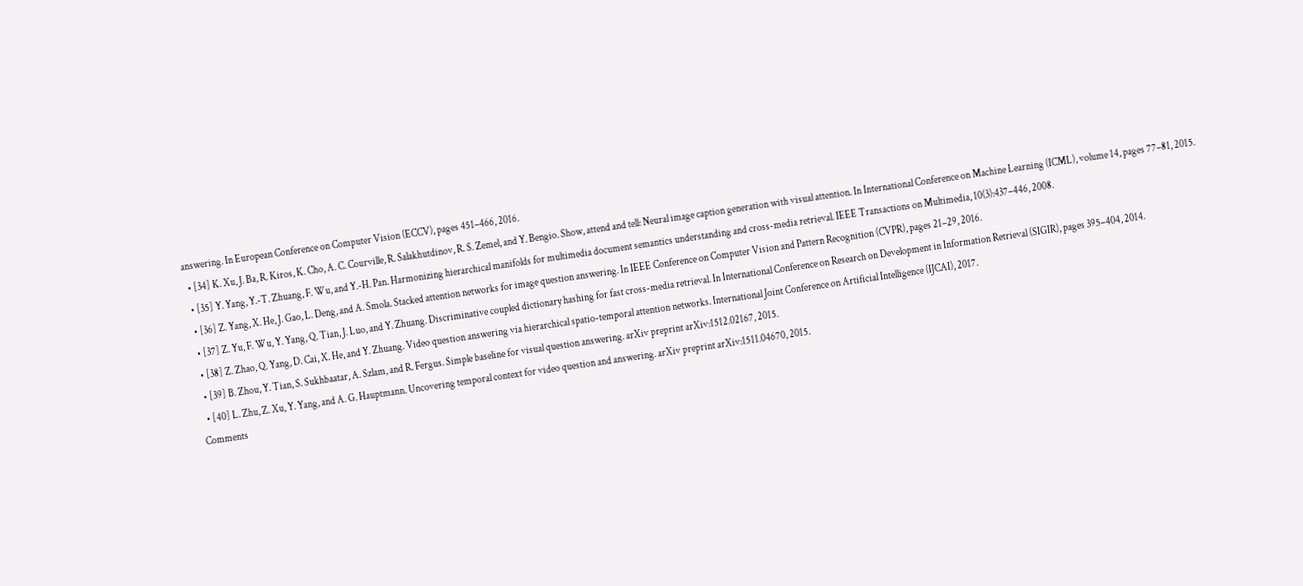answering. In European Conference on Computer Vision (ECCV), pages 451–466, 2016.
  • [34] K. Xu, J. Ba, R. Kiros, K. Cho, A. C. Courville, R. Salakhutdinov, R. S. Zemel, and Y. Bengio. Show, attend and tell: Neural image caption generation with visual attention. In International Conference on Machine Learning (ICML), volume 14, pages 77–81, 2015.
  • [35] Y. Yang, Y.-T. Zhuang, F. Wu, and Y.-H. Pan. Harmonizing hierarchical manifolds for multimedia document semantics understanding and cross-media retrieval. IEEE Transactions on Multimedia, 10(3):437–446, 2008.
  • [36] Z. Yang, X. He, J. Gao, L. Deng, and A. Smola. Stacked attention networks for image question answering. In IEEE Conference on Computer Vision and Pattern Recognition (CVPR), pages 21–29, 2016.
  • [37] Z. Yu, F. Wu, Y. Yang, Q. Tian, J. Luo, and Y. Zhuang. Discriminative coupled dictionary hashing for fast cross-media retrieval. In International Conference on Research on Development in Information Retrieval (SIGIR), pages 395–404, 2014.
  • [38] Z. Zhao, Q. Yang, D. Cai, X. He, and Y. Zhuang. Video question answering via hierarchical spatio-temporal attention networks. International Joint Conference on Artificial Intelligence (IJCAI), 2017.
  • [39] B. Zhou, Y. Tian, S. Sukhbaatar, A. Szlam, and R. Fergus. Simple baseline for visual question answering. arXiv preprint arXiv:1512.02167, 2015.
  • [40] L. Zhu, Z. Xu, Y. Yang, and A. G. Hauptmann. Uncovering temporal context for video question and answering. arXiv preprint arXiv:1511.04670, 2015.
Comments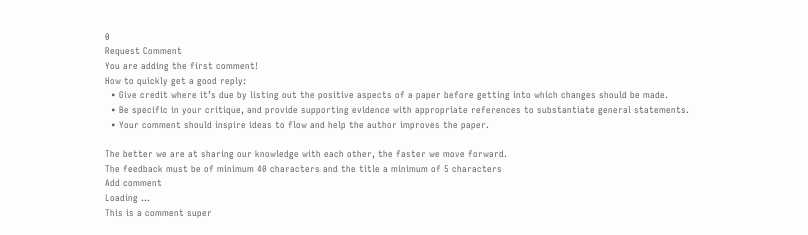0
Request Comment
You are adding the first comment!
How to quickly get a good reply:
  • Give credit where it’s due by listing out the positive aspects of a paper before getting into which changes should be made.
  • Be specific in your critique, and provide supporting evidence with appropriate references to substantiate general statements.
  • Your comment should inspire ideas to flow and help the author improves the paper.

The better we are at sharing our knowledge with each other, the faster we move forward.
The feedback must be of minimum 40 characters and the title a minimum of 5 characters
Add comment
Loading ...
This is a comment super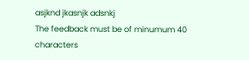asjknd jkasnjk adsnkj
The feedback must be of minumum 40 characters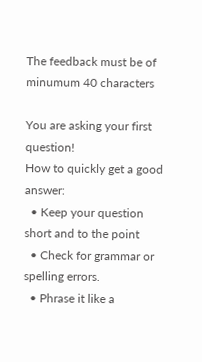The feedback must be of minumum 40 characters

You are asking your first question!
How to quickly get a good answer:
  • Keep your question short and to the point
  • Check for grammar or spelling errors.
  • Phrase it like a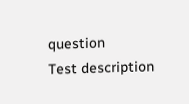question
Test description